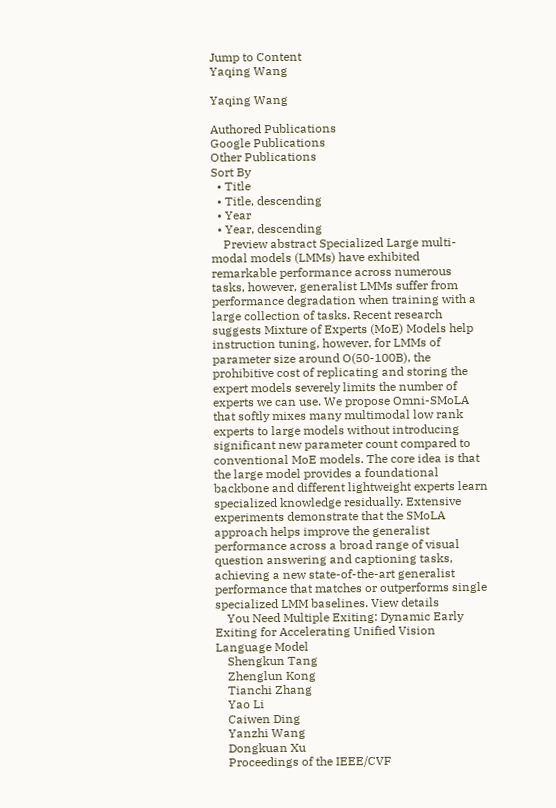Jump to Content
Yaqing Wang

Yaqing Wang

Authored Publications
Google Publications
Other Publications
Sort By
  • Title
  • Title, descending
  • Year
  • Year, descending
    Preview abstract Specialized Large multi-modal models (LMMs) have exhibited remarkable performance across numerous tasks, however, generalist LMMs suffer from performance degradation when training with a large collection of tasks. Recent research suggests Mixture of Experts (MoE) Models help instruction tuning, however, for LMMs of parameter size around O(50-100B), the prohibitive cost of replicating and storing the expert models severely limits the number of experts we can use. We propose Omni-SMoLA that softly mixes many multimodal low rank experts to large models without introducing significant new parameter count compared to conventional MoE models. The core idea is that the large model provides a foundational backbone and different lightweight experts learn specialized knowledge residually. Extensive experiments demonstrate that the SMoLA approach helps improve the generalist performance across a broad range of visual question answering and captioning tasks, achieving a new state-of-the-art generalist performance that matches or outperforms single specialized LMM baselines. View details
    You Need Multiple Exiting: Dynamic Early Exiting for Accelerating Unified Vision Language Model
    Shengkun Tang
    Zhenglun Kong
    Tianchi Zhang
    Yao Li
    Caiwen Ding
    Yanzhi Wang
    Dongkuan Xu
    Proceedings of the IEEE/CVF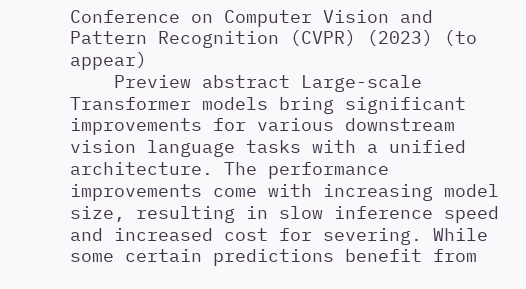Conference on Computer Vision and Pattern Recognition (CVPR) (2023) (to appear)
    Preview abstract Large-scale Transformer models bring significant improvements for various downstream vision language tasks with a unified architecture. The performance improvements come with increasing model size, resulting in slow inference speed and increased cost for severing. While some certain predictions benefit from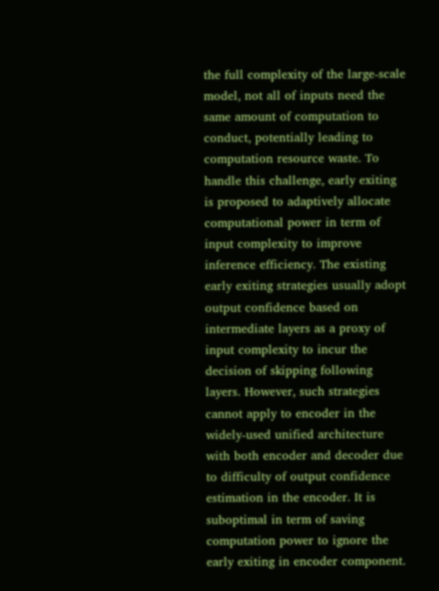the full complexity of the large-scale model, not all of inputs need the same amount of computation to conduct, potentially leading to computation resource waste. To handle this challenge, early exiting is proposed to adaptively allocate computational power in term of input complexity to improve inference efficiency. The existing early exiting strategies usually adopt output confidence based on intermediate layers as a proxy of input complexity to incur the decision of skipping following layers. However, such strategies cannot apply to encoder in the widely-used unified architecture with both encoder and decoder due to difficulty of output confidence estimation in the encoder. It is suboptimal in term of saving computation power to ignore the early exiting in encoder component.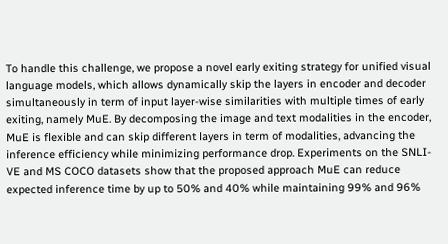To handle this challenge, we propose a novel early exiting strategy for unified visual language models, which allows dynamically skip the layers in encoder and decoder simultaneously in term of input layer-wise similarities with multiple times of early exiting, namely MuE. By decomposing the image and text modalities in the encoder, MuE is flexible and can skip different layers in term of modalities, advancing the inference efficiency while minimizing performance drop. Experiments on the SNLI-VE and MS COCO datasets show that the proposed approach MuE can reduce expected inference time by up to 50% and 40% while maintaining 99% and 96%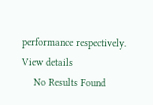performance respectively. View details
    No Results Found